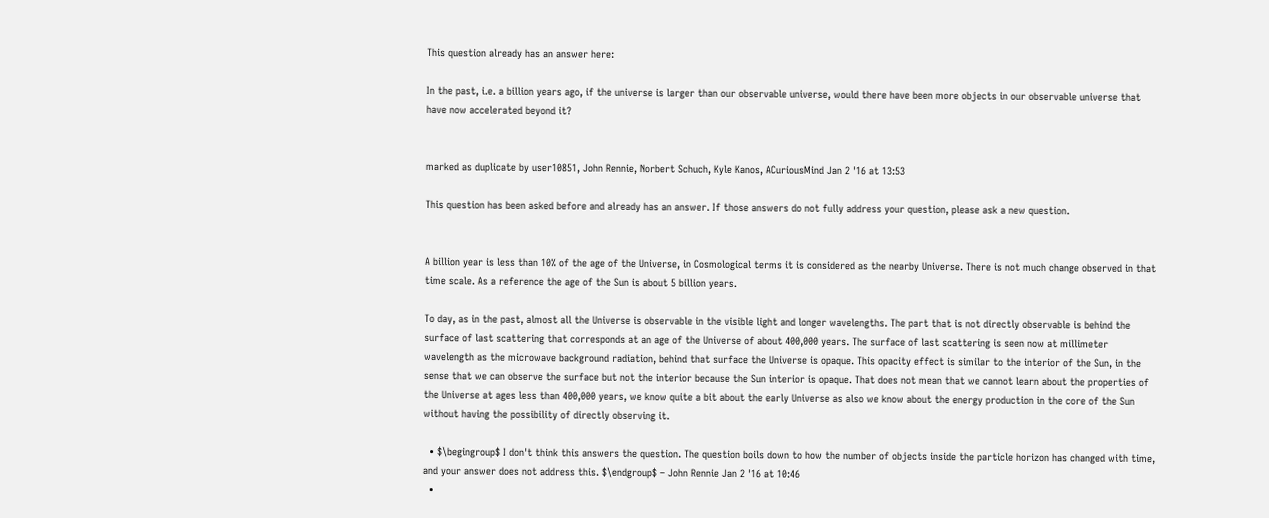This question already has an answer here:

In the past, i.e. a billion years ago, if the universe is larger than our observable universe, would there have been more objects in our observable universe that have now accelerated beyond it?


marked as duplicate by user10851, John Rennie, Norbert Schuch, Kyle Kanos, ACuriousMind Jan 2 '16 at 13:53

This question has been asked before and already has an answer. If those answers do not fully address your question, please ask a new question.


A billion year is less than 10% of the age of the Universe, in Cosmological terms it is considered as the nearby Universe. There is not much change observed in that time scale. As a reference the age of the Sun is about 5 billion years.

To day, as in the past, almost all the Universe is observable in the visible light and longer wavelengths. The part that is not directly observable is behind the surface of last scattering that corresponds at an age of the Universe of about 400,000 years. The surface of last scattering is seen now at millimeter wavelength as the microwave background radiation, behind that surface the Universe is opaque. This opacity effect is similar to the interior of the Sun, in the sense that we can observe the surface but not the interior because the Sun interior is opaque. That does not mean that we cannot learn about the properties of the Universe at ages less than 400,000 years, we know quite a bit about the early Universe as also we know about the energy production in the core of the Sun without having the possibility of directly observing it.

  • $\begingroup$ I don't think this answers the question. The question boils down to how the number of objects inside the particle horizon has changed with time, and your answer does not address this. $\endgroup$ – John Rennie Jan 2 '16 at 10:46
  •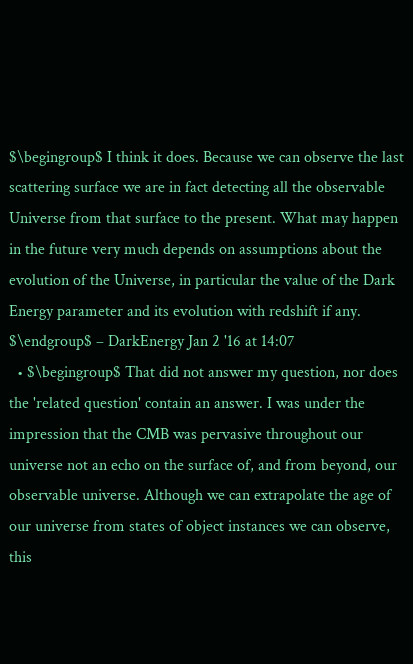$\begingroup$ I think it does. Because we can observe the last scattering surface we are in fact detecting all the observable Universe from that surface to the present. What may happen in the future very much depends on assumptions about the evolution of the Universe, in particular the value of the Dark Energy parameter and its evolution with redshift if any. $\endgroup$ – DarkEnergy Jan 2 '16 at 14:07
  • $\begingroup$ That did not answer my question, nor does the 'related question' contain an answer. I was under the impression that the CMB was pervasive throughout our universe not an echo on the surface of, and from beyond, our observable universe. Although we can extrapolate the age of our universe from states of object instances we can observe, this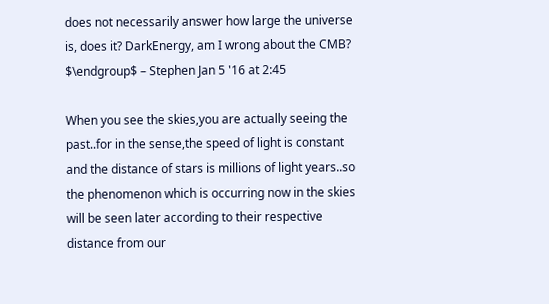does not necessarily answer how large the universe is, does it? DarkEnergy, am I wrong about the CMB? $\endgroup$ – Stephen Jan 5 '16 at 2:45

When you see the skies,you are actually seeing the past..for in the sense,the speed of light is constant and the distance of stars is millions of light years..so the phenomenon which is occurring now in the skies will be seen later according to their respective distance from our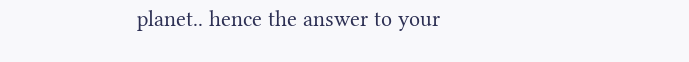planet.. hence the answer to your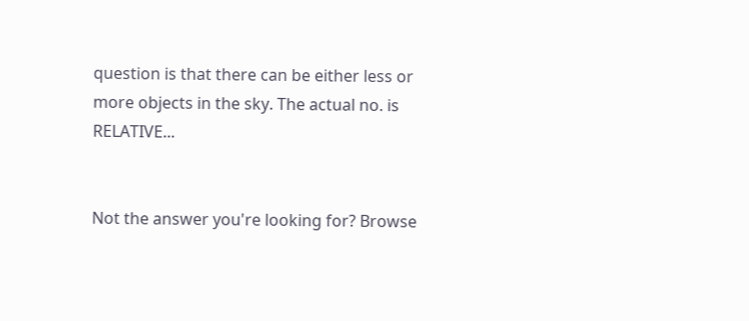question is that there can be either less or more objects in the sky. The actual no. is RELATIVE...


Not the answer you're looking for? Browse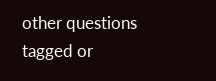other questions tagged or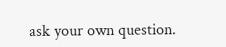ask your own question.